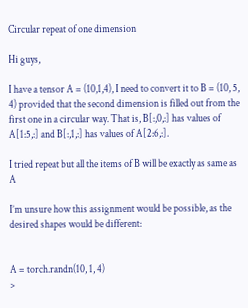Circular repeat of one dimension

Hi guys,

I have a tensor A = (10,1,4), I need to convert it to B = (10, 5, 4) provided that the second dimension is filled out from the first one in a circular way. That is, B[:,0,:] has values of A[1:5,:] and B[:,1,:] has values of A[2:6,:].

I tried repeat but all the items of B will be exactly as same as A

I’m unsure how this assignment would be possible, as the desired shapes would be different:


A = torch.randn(10, 1, 4)
>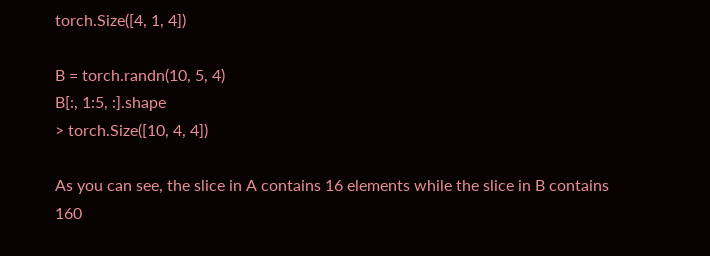torch.Size([4, 1, 4])

B = torch.randn(10, 5, 4)
B[:, 1:5, :].shape
> torch.Size([10, 4, 4])

As you can see, the slice in A contains 16 elements while the slice in B contains 160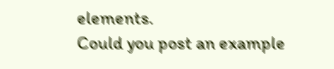elements.
Could you post an example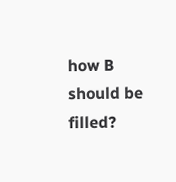how B should be filled?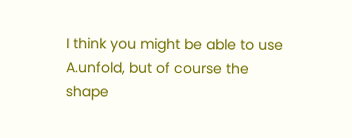I think you might be able to use A.unfold, but of course the shape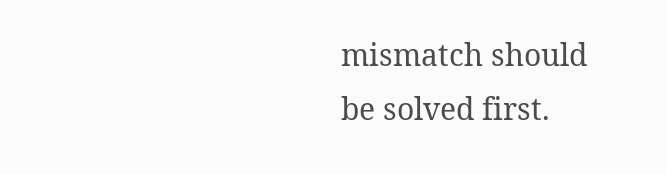mismatch should be solved first.